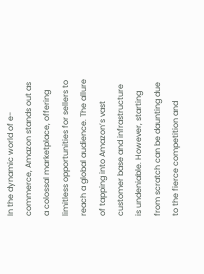In the dynamic world of e-commerce, Amazon stands out as a colossal marketplace, offering limitless opportunities for sellers to reach a global audience. The allure of tapping into Amazon’s vast customer base and infrastructure is undeniable. However, starting from scratch can be daunting due to the fierce competition and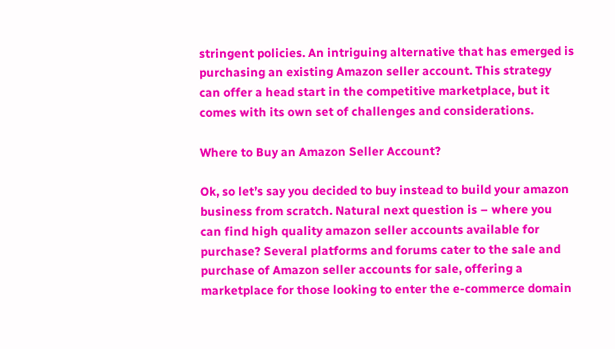stringent policies. An intriguing alternative that has emerged is purchasing an existing Amazon seller account. This strategy can offer a head start in the competitive marketplace, but it comes with its own set of challenges and considerations.

Where to Buy an Amazon Seller Account?

Ok, so let’s say you decided to buy instead to build your amazon business from scratch. Natural next question is – where you can find high quality amazon seller accounts available for purchase? Several platforms and forums cater to the sale and purchase of Amazon seller accounts for sale, offering a marketplace for those looking to enter the e-commerce domain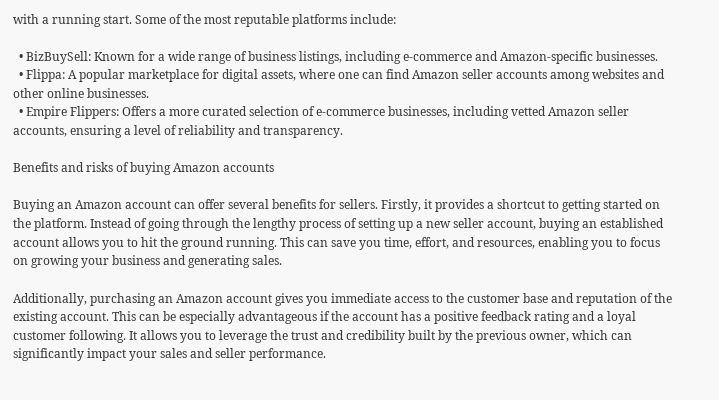with a running start. Some of the most reputable platforms include:

  • BizBuySell: Known for a wide range of business listings, including e-commerce and Amazon-specific businesses.
  • Flippa: A popular marketplace for digital assets, where one can find Amazon seller accounts among websites and other online businesses.
  • Empire Flippers: Offers a more curated selection of e-commerce businesses, including vetted Amazon seller accounts, ensuring a level of reliability and transparency.

Benefits and risks of buying Amazon accounts

Buying an Amazon account can offer several benefits for sellers. Firstly, it provides a shortcut to getting started on the platform. Instead of going through the lengthy process of setting up a new seller account, buying an established account allows you to hit the ground running. This can save you time, effort, and resources, enabling you to focus on growing your business and generating sales.

Additionally, purchasing an Amazon account gives you immediate access to the customer base and reputation of the existing account. This can be especially advantageous if the account has a positive feedback rating and a loyal customer following. It allows you to leverage the trust and credibility built by the previous owner, which can significantly impact your sales and seller performance.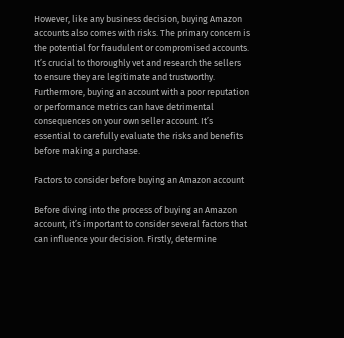However, like any business decision, buying Amazon accounts also comes with risks. The primary concern is the potential for fraudulent or compromised accounts. It’s crucial to thoroughly vet and research the sellers to ensure they are legitimate and trustworthy. Furthermore, buying an account with a poor reputation or performance metrics can have detrimental consequences on your own seller account. It’s essential to carefully evaluate the risks and benefits before making a purchase.

Factors to consider before buying an Amazon account

Before diving into the process of buying an Amazon account, it’s important to consider several factors that can influence your decision. Firstly, determine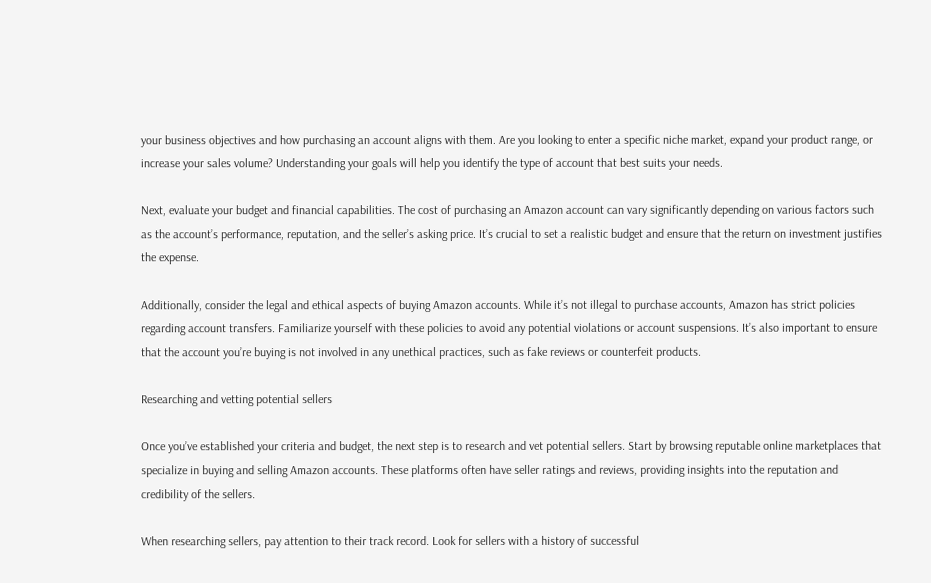your business objectives and how purchasing an account aligns with them. Are you looking to enter a specific niche market, expand your product range, or increase your sales volume? Understanding your goals will help you identify the type of account that best suits your needs.

Next, evaluate your budget and financial capabilities. The cost of purchasing an Amazon account can vary significantly depending on various factors such as the account’s performance, reputation, and the seller’s asking price. It’s crucial to set a realistic budget and ensure that the return on investment justifies the expense.

Additionally, consider the legal and ethical aspects of buying Amazon accounts. While it’s not illegal to purchase accounts, Amazon has strict policies regarding account transfers. Familiarize yourself with these policies to avoid any potential violations or account suspensions. It’s also important to ensure that the account you’re buying is not involved in any unethical practices, such as fake reviews or counterfeit products.

Researching and vetting potential sellers

Once you’ve established your criteria and budget, the next step is to research and vet potential sellers. Start by browsing reputable online marketplaces that specialize in buying and selling Amazon accounts. These platforms often have seller ratings and reviews, providing insights into the reputation and credibility of the sellers.

When researching sellers, pay attention to their track record. Look for sellers with a history of successful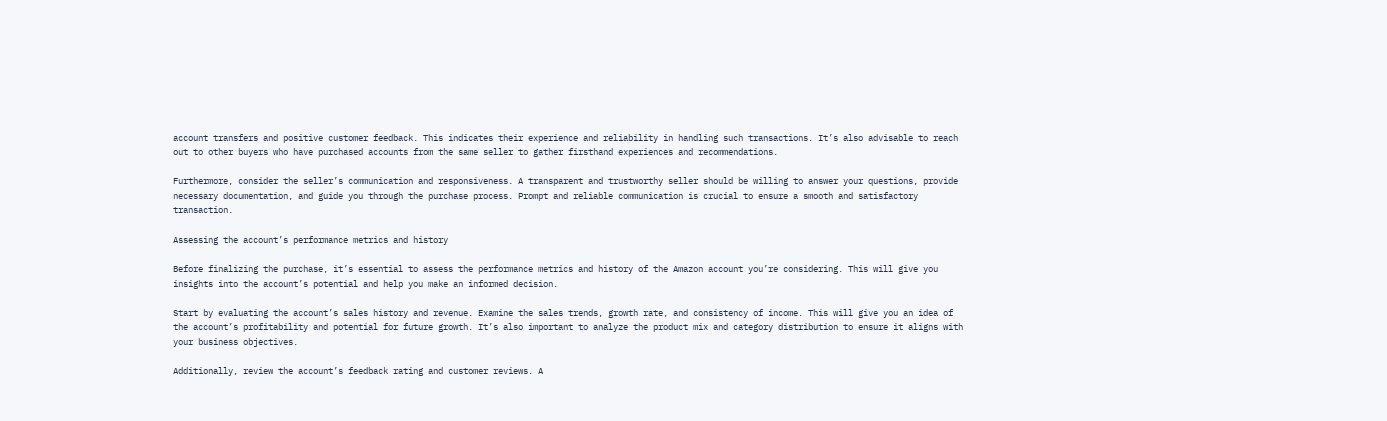account transfers and positive customer feedback. This indicates their experience and reliability in handling such transactions. It’s also advisable to reach out to other buyers who have purchased accounts from the same seller to gather firsthand experiences and recommendations.

Furthermore, consider the seller’s communication and responsiveness. A transparent and trustworthy seller should be willing to answer your questions, provide necessary documentation, and guide you through the purchase process. Prompt and reliable communication is crucial to ensure a smooth and satisfactory transaction.

Assessing the account’s performance metrics and history

Before finalizing the purchase, it’s essential to assess the performance metrics and history of the Amazon account you’re considering. This will give you insights into the account’s potential and help you make an informed decision.

Start by evaluating the account’s sales history and revenue. Examine the sales trends, growth rate, and consistency of income. This will give you an idea of the account’s profitability and potential for future growth. It’s also important to analyze the product mix and category distribution to ensure it aligns with your business objectives.

Additionally, review the account’s feedback rating and customer reviews. A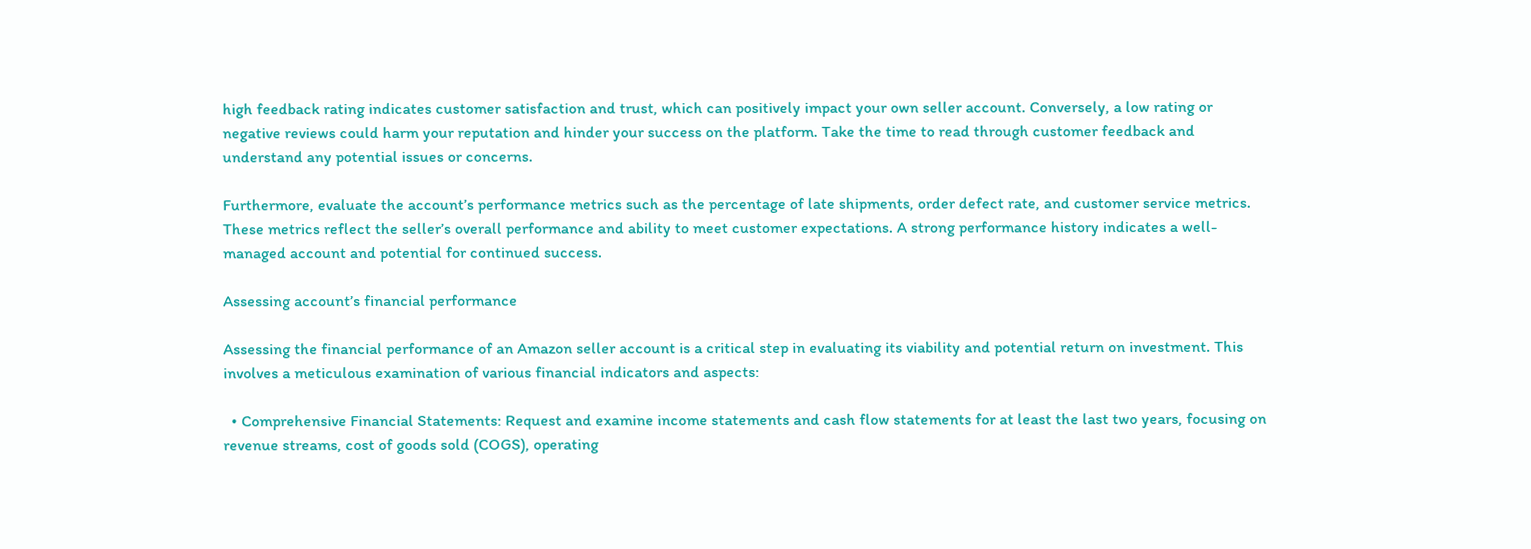high feedback rating indicates customer satisfaction and trust, which can positively impact your own seller account. Conversely, a low rating or negative reviews could harm your reputation and hinder your success on the platform. Take the time to read through customer feedback and understand any potential issues or concerns.

Furthermore, evaluate the account’s performance metrics such as the percentage of late shipments, order defect rate, and customer service metrics. These metrics reflect the seller’s overall performance and ability to meet customer expectations. A strong performance history indicates a well-managed account and potential for continued success.

Assessing account’s financial performance

Assessing the financial performance of an Amazon seller account is a critical step in evaluating its viability and potential return on investment. This involves a meticulous examination of various financial indicators and aspects:

  • Comprehensive Financial Statements: Request and examine income statements and cash flow statements for at least the last two years, focusing on revenue streams, cost of goods sold (COGS), operating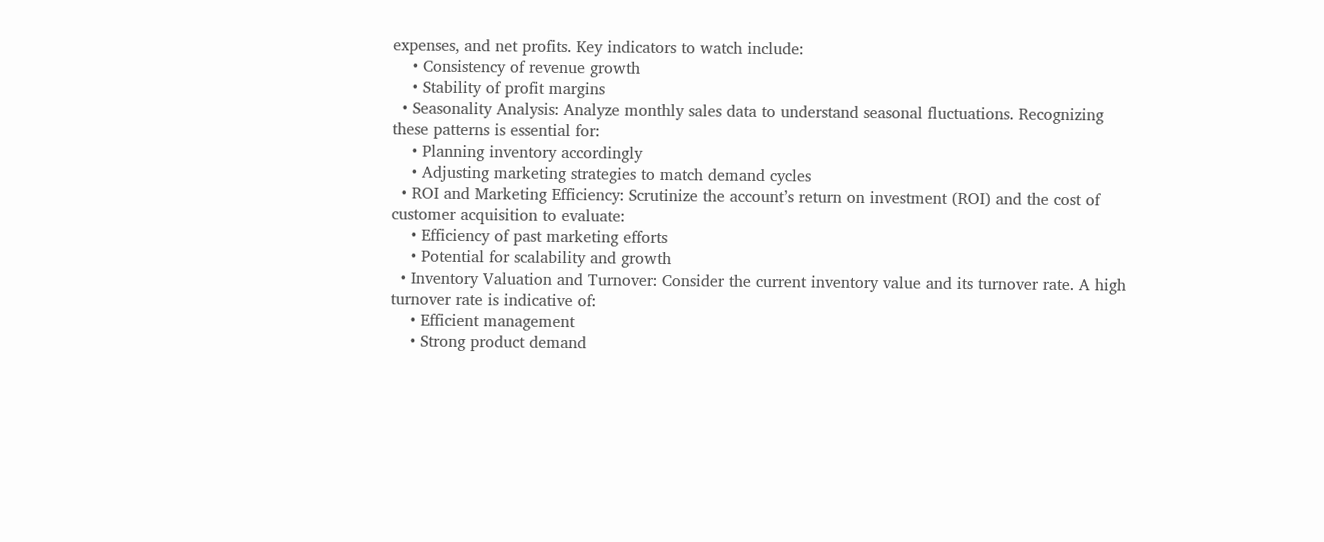expenses, and net profits. Key indicators to watch include:
    • Consistency of revenue growth
    • Stability of profit margins
  • Seasonality Analysis: Analyze monthly sales data to understand seasonal fluctuations. Recognizing these patterns is essential for:
    • Planning inventory accordingly
    • Adjusting marketing strategies to match demand cycles
  • ROI and Marketing Efficiency: Scrutinize the account’s return on investment (ROI) and the cost of customer acquisition to evaluate:
    • Efficiency of past marketing efforts
    • Potential for scalability and growth
  • Inventory Valuation and Turnover: Consider the current inventory value and its turnover rate. A high turnover rate is indicative of:
    • Efficient management
    • Strong product demand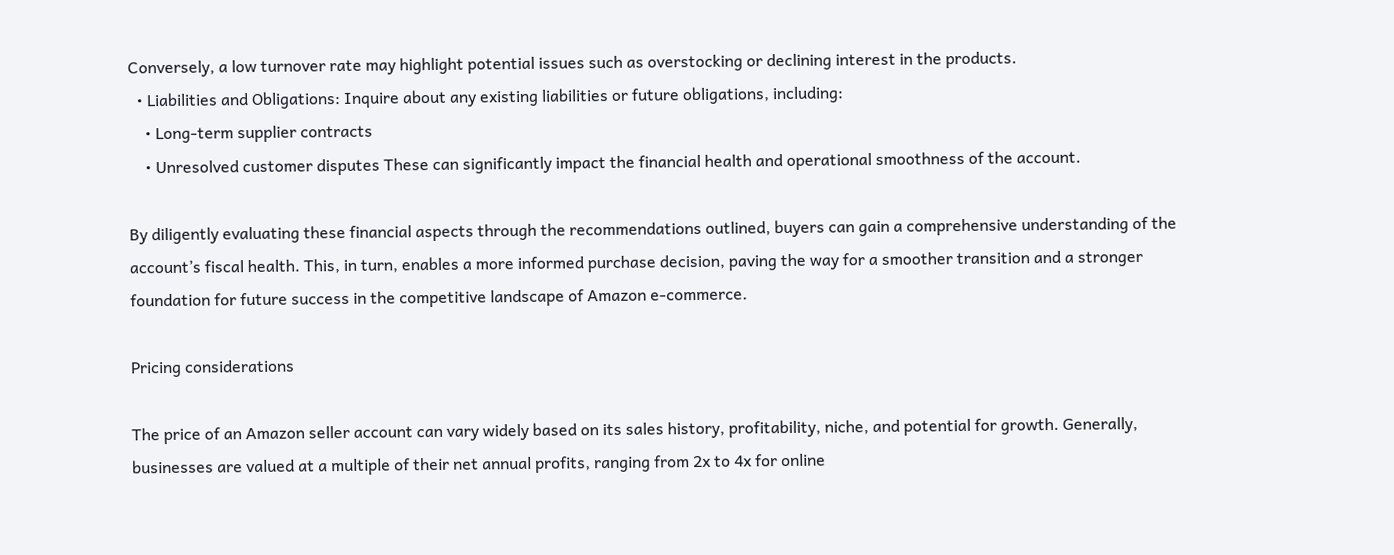Conversely, a low turnover rate may highlight potential issues such as overstocking or declining interest in the products.
  • Liabilities and Obligations: Inquire about any existing liabilities or future obligations, including:
    • Long-term supplier contracts
    • Unresolved customer disputes These can significantly impact the financial health and operational smoothness of the account.

By diligently evaluating these financial aspects through the recommendations outlined, buyers can gain a comprehensive understanding of the account’s fiscal health. This, in turn, enables a more informed purchase decision, paving the way for a smoother transition and a stronger foundation for future success in the competitive landscape of Amazon e-commerce.

Pricing considerations

The price of an Amazon seller account can vary widely based on its sales history, profitability, niche, and potential for growth. Generally, businesses are valued at a multiple of their net annual profits, ranging from 2x to 4x for online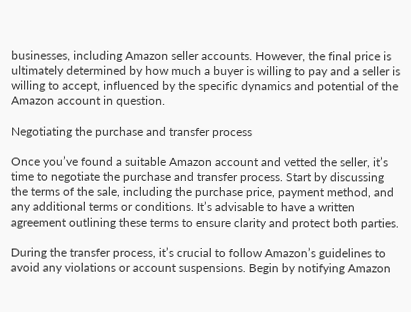businesses, including Amazon seller accounts. However, the final price is ultimately determined by how much a buyer is willing to pay and a seller is willing to accept, influenced by the specific dynamics and potential of the Amazon account in question.

Negotiating the purchase and transfer process

Once you’ve found a suitable Amazon account and vetted the seller, it’s time to negotiate the purchase and transfer process. Start by discussing the terms of the sale, including the purchase price, payment method, and any additional terms or conditions. It’s advisable to have a written agreement outlining these terms to ensure clarity and protect both parties.

During the transfer process, it’s crucial to follow Amazon’s guidelines to avoid any violations or account suspensions. Begin by notifying Amazon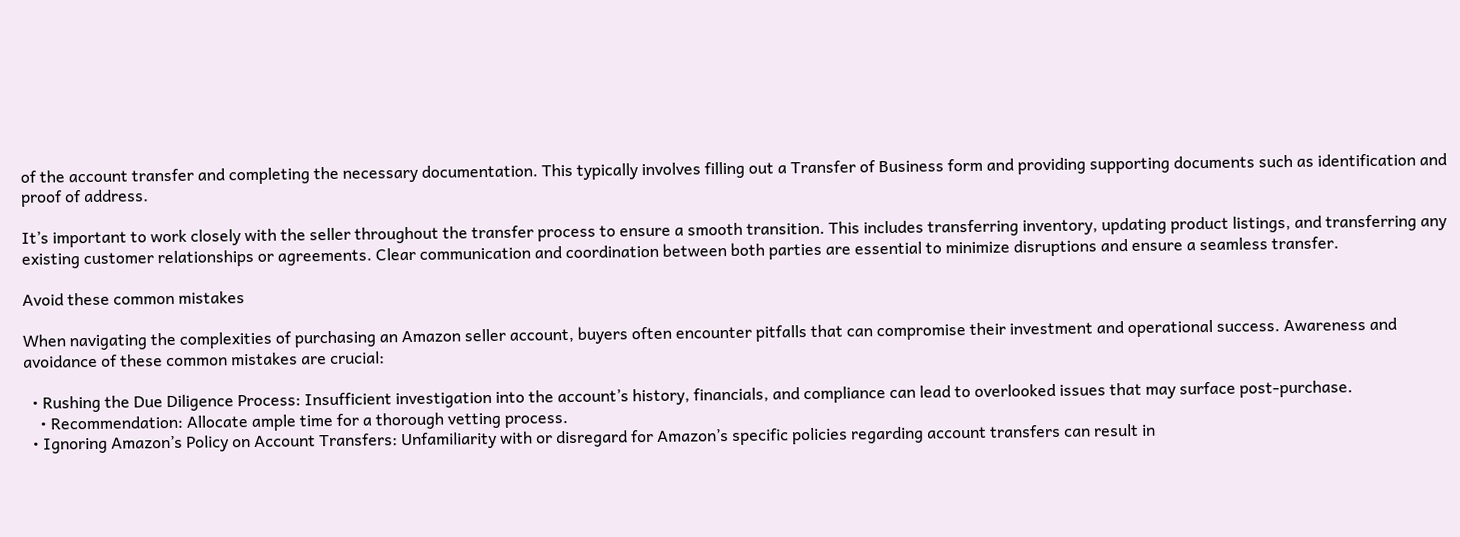of the account transfer and completing the necessary documentation. This typically involves filling out a Transfer of Business form and providing supporting documents such as identification and proof of address.

It’s important to work closely with the seller throughout the transfer process to ensure a smooth transition. This includes transferring inventory, updating product listings, and transferring any existing customer relationships or agreements. Clear communication and coordination between both parties are essential to minimize disruptions and ensure a seamless transfer.

Avoid these common mistakes

When navigating the complexities of purchasing an Amazon seller account, buyers often encounter pitfalls that can compromise their investment and operational success. Awareness and avoidance of these common mistakes are crucial:

  • Rushing the Due Diligence Process: Insufficient investigation into the account’s history, financials, and compliance can lead to overlooked issues that may surface post-purchase.
    • Recommendation: Allocate ample time for a thorough vetting process.
  • Ignoring Amazon’s Policy on Account Transfers: Unfamiliarity with or disregard for Amazon’s specific policies regarding account transfers can result in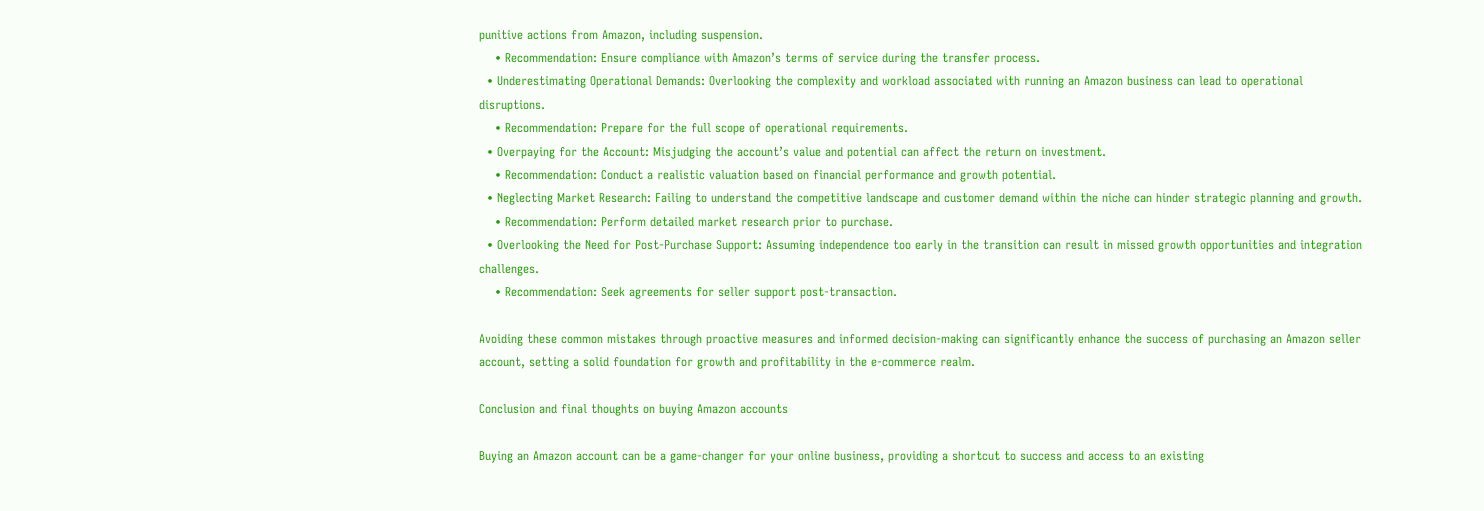punitive actions from Amazon, including suspension.
    • Recommendation: Ensure compliance with Amazon’s terms of service during the transfer process.
  • Underestimating Operational Demands: Overlooking the complexity and workload associated with running an Amazon business can lead to operational disruptions.
    • Recommendation: Prepare for the full scope of operational requirements.
  • Overpaying for the Account: Misjudging the account’s value and potential can affect the return on investment.
    • Recommendation: Conduct a realistic valuation based on financial performance and growth potential.
  • Neglecting Market Research: Failing to understand the competitive landscape and customer demand within the niche can hinder strategic planning and growth.
    • Recommendation: Perform detailed market research prior to purchase.
  • Overlooking the Need for Post-Purchase Support: Assuming independence too early in the transition can result in missed growth opportunities and integration challenges.
    • Recommendation: Seek agreements for seller support post-transaction.

Avoiding these common mistakes through proactive measures and informed decision-making can significantly enhance the success of purchasing an Amazon seller account, setting a solid foundation for growth and profitability in the e-commerce realm.

Conclusion and final thoughts on buying Amazon accounts

Buying an Amazon account can be a game-changer for your online business, providing a shortcut to success and access to an existing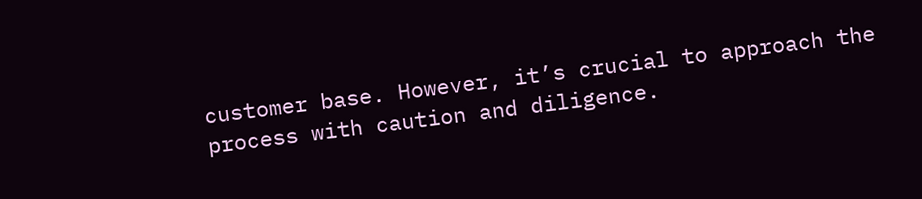customer base. However, it’s crucial to approach the process with caution and diligence.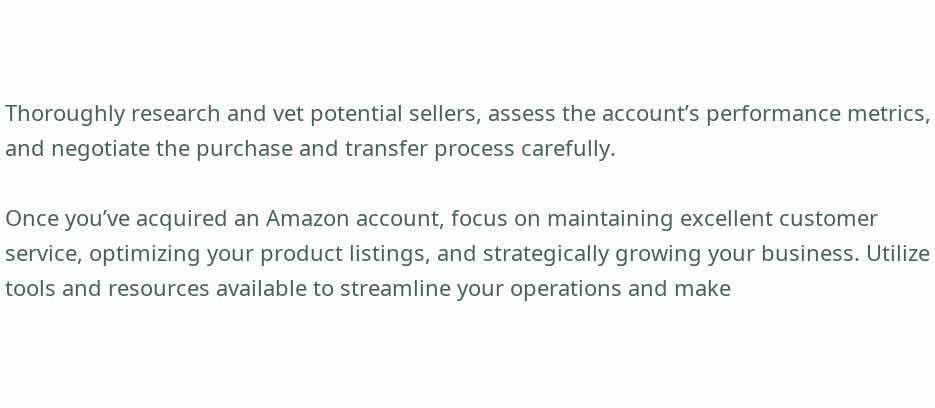Thoroughly research and vet potential sellers, assess the account’s performance metrics, and negotiate the purchase and transfer process carefully.

Once you’ve acquired an Amazon account, focus on maintaining excellent customer service, optimizing your product listings, and strategically growing your business. Utilize tools and resources available to streamline your operations and make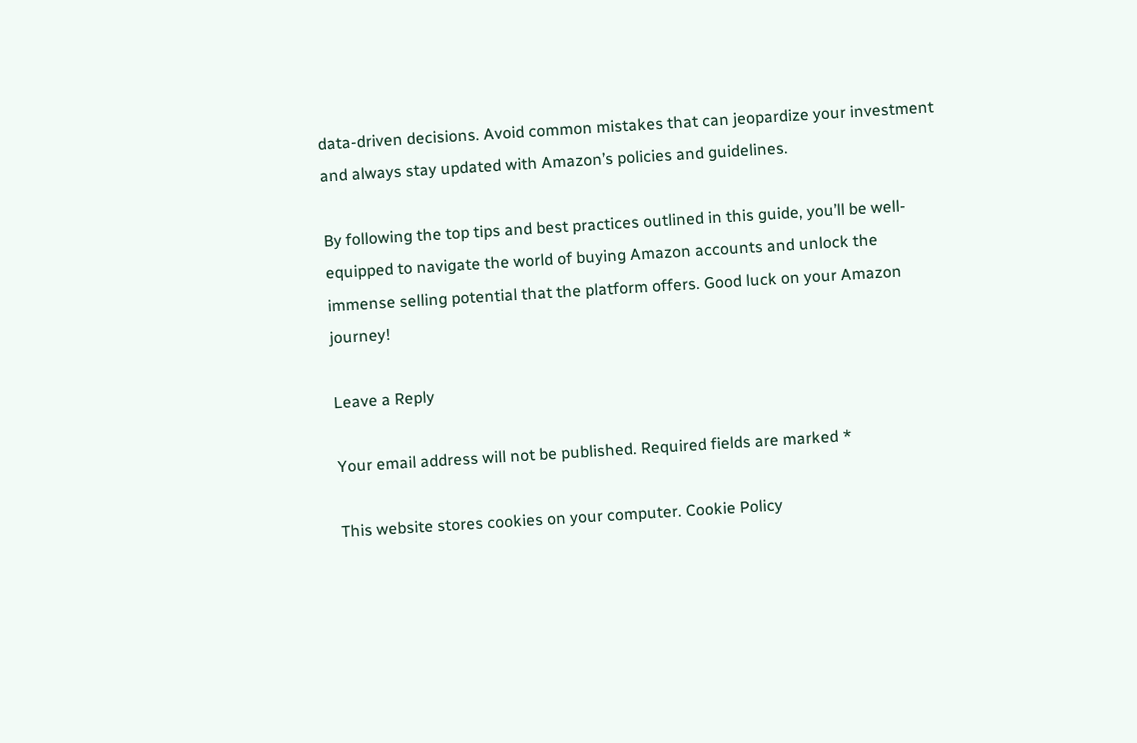data-driven decisions. Avoid common mistakes that can jeopardize your investment and always stay updated with Amazon’s policies and guidelines.

By following the top tips and best practices outlined in this guide, you’ll be well-equipped to navigate the world of buying Amazon accounts and unlock the immense selling potential that the platform offers. Good luck on your Amazon journey!

Leave a Reply

Your email address will not be published. Required fields are marked *

This website stores cookies on your computer. Cookie Policy